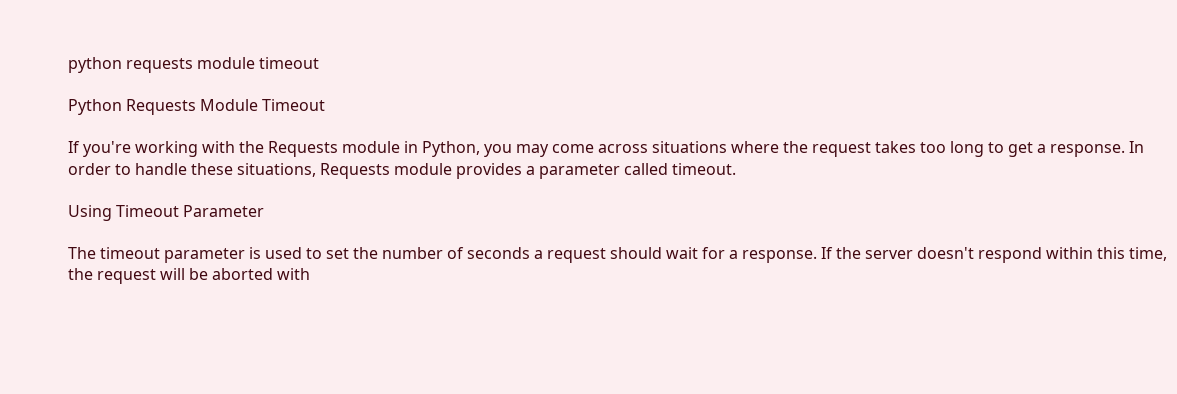python requests module timeout

Python Requests Module Timeout

If you're working with the Requests module in Python, you may come across situations where the request takes too long to get a response. In order to handle these situations, Requests module provides a parameter called timeout.

Using Timeout Parameter

The timeout parameter is used to set the number of seconds a request should wait for a response. If the server doesn't respond within this time, the request will be aborted with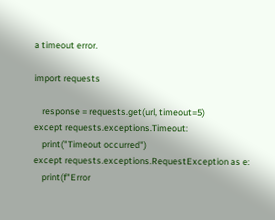a timeout error.

import requests

    response = requests.get(url, timeout=5)
except requests.exceptions.Timeout:
    print("Timeout occurred")
except requests.exceptions.RequestException as e:
    print(f"Error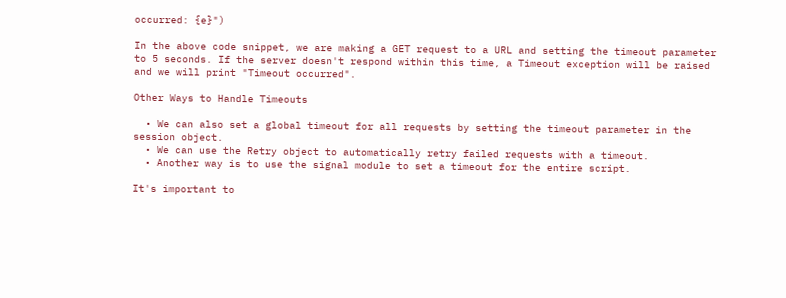occurred: {e}")

In the above code snippet, we are making a GET request to a URL and setting the timeout parameter to 5 seconds. If the server doesn't respond within this time, a Timeout exception will be raised and we will print "Timeout occurred".

Other Ways to Handle Timeouts

  • We can also set a global timeout for all requests by setting the timeout parameter in the session object.
  • We can use the Retry object to automatically retry failed requests with a timeout.
  • Another way is to use the signal module to set a timeout for the entire script.

It's important to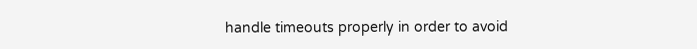handle timeouts properly in order to avoid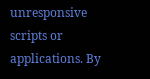unresponsive scripts or applications. By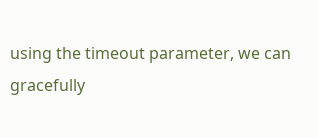using the timeout parameter, we can gracefully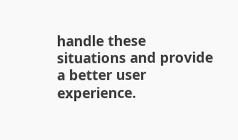handle these situations and provide a better user experience.